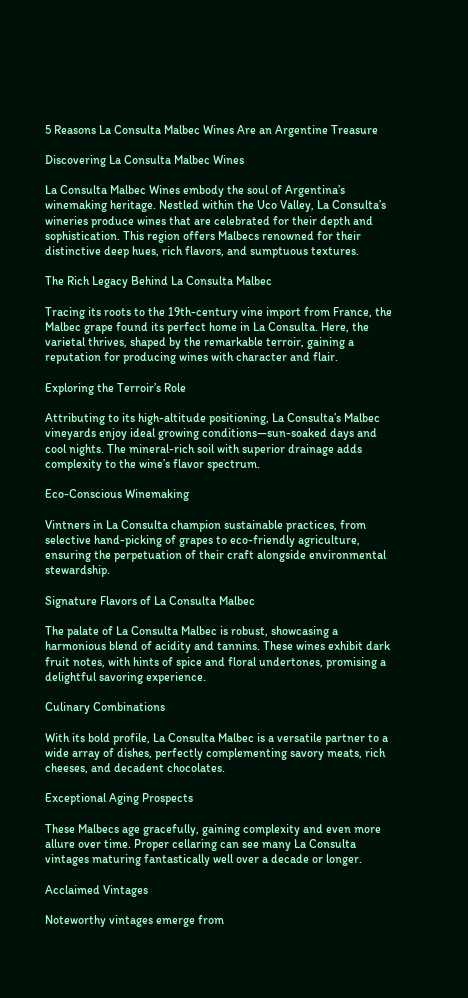5 Reasons La Consulta Malbec Wines Are an Argentine Treasure

Discovering La Consulta Malbec Wines

La Consulta Malbec Wines embody the soul of Argentina’s winemaking heritage. Nestled within the Uco Valley, La Consulta’s wineries produce wines that are celebrated for their depth and sophistication. This region offers Malbecs renowned for their distinctive deep hues, rich flavors, and sumptuous textures.

The Rich Legacy Behind La Consulta Malbec

Tracing its roots to the 19th-century vine import from France, the Malbec grape found its perfect home in La Consulta. Here, the varietal thrives, shaped by the remarkable terroir, gaining a reputation for producing wines with character and flair.

Exploring the Terroir’s Role

Attributing to its high-altitude positioning, La Consulta’s Malbec vineyards enjoy ideal growing conditions—sun-soaked days and cool nights. The mineral-rich soil with superior drainage adds complexity to the wine’s flavor spectrum.

Eco-Conscious Winemaking

Vintners in La Consulta champion sustainable practices, from selective hand-picking of grapes to eco-friendly agriculture, ensuring the perpetuation of their craft alongside environmental stewardship.

Signature Flavors of La Consulta Malbec

The palate of La Consulta Malbec is robust, showcasing a harmonious blend of acidity and tannins. These wines exhibit dark fruit notes, with hints of spice and floral undertones, promising a delightful savoring experience.

Culinary Combinations

With its bold profile, La Consulta Malbec is a versatile partner to a wide array of dishes, perfectly complementing savory meats, rich cheeses, and decadent chocolates.

Exceptional Aging Prospects

These Malbecs age gracefully, gaining complexity and even more allure over time. Proper cellaring can see many La Consulta vintages maturing fantastically well over a decade or longer.

Acclaimed Vintages

Noteworthy vintages emerge from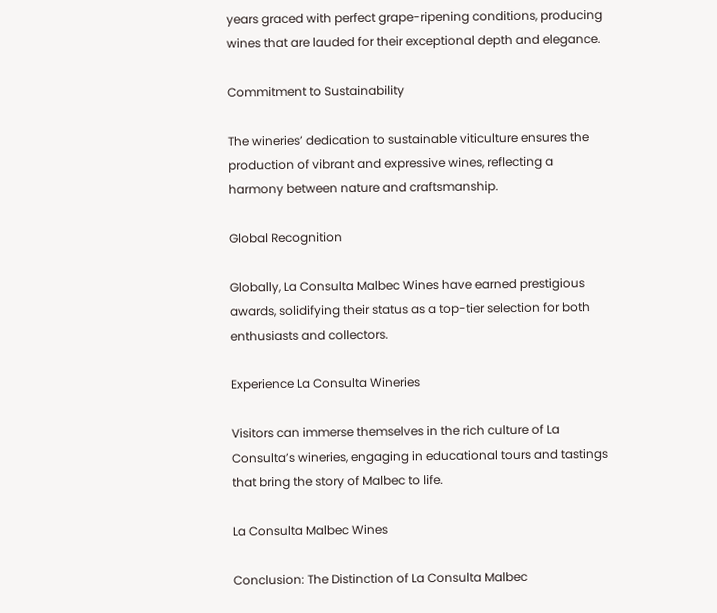years graced with perfect grape-ripening conditions, producing wines that are lauded for their exceptional depth and elegance.

Commitment to Sustainability

The wineries’ dedication to sustainable viticulture ensures the production of vibrant and expressive wines, reflecting a harmony between nature and craftsmanship.

Global Recognition

Globally, La Consulta Malbec Wines have earned prestigious awards, solidifying their status as a top-tier selection for both enthusiasts and collectors.

Experience La Consulta Wineries

Visitors can immerse themselves in the rich culture of La Consulta’s wineries, engaging in educational tours and tastings that bring the story of Malbec to life.

La Consulta Malbec Wines

Conclusion: The Distinction of La Consulta Malbec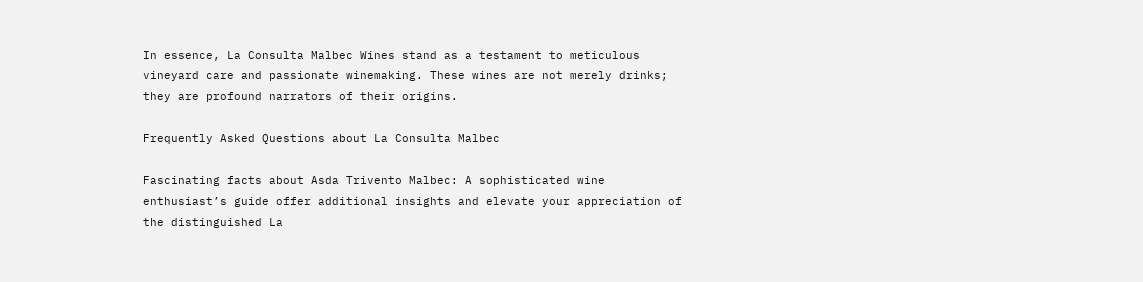In essence, La Consulta Malbec Wines stand as a testament to meticulous vineyard care and passionate winemaking. These wines are not merely drinks; they are profound narrators of their origins.

Frequently Asked Questions about La Consulta Malbec

Fascinating facts about Asda Trivento Malbec: A sophisticated wine enthusiast’s guide offer additional insights and elevate your appreciation of the distinguished La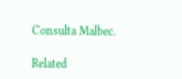Consulta Malbec.

Related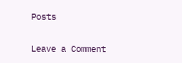Posts

Leave a Comment